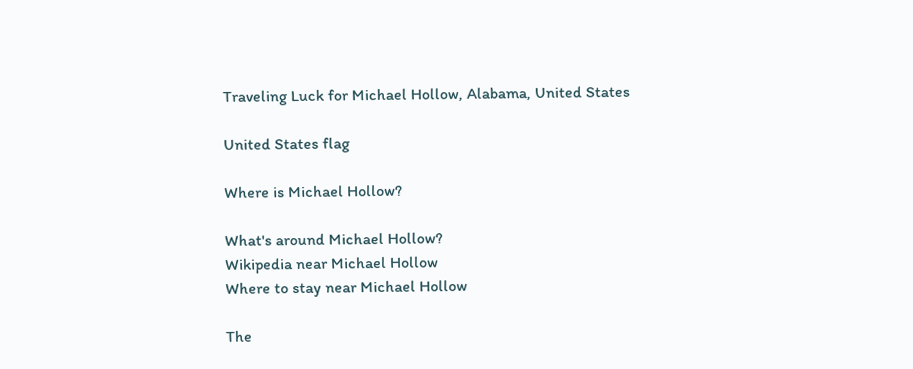Traveling Luck for Michael Hollow, Alabama, United States

United States flag

Where is Michael Hollow?

What's around Michael Hollow?
Wikipedia near Michael Hollow
Where to stay near Michael Hollow

The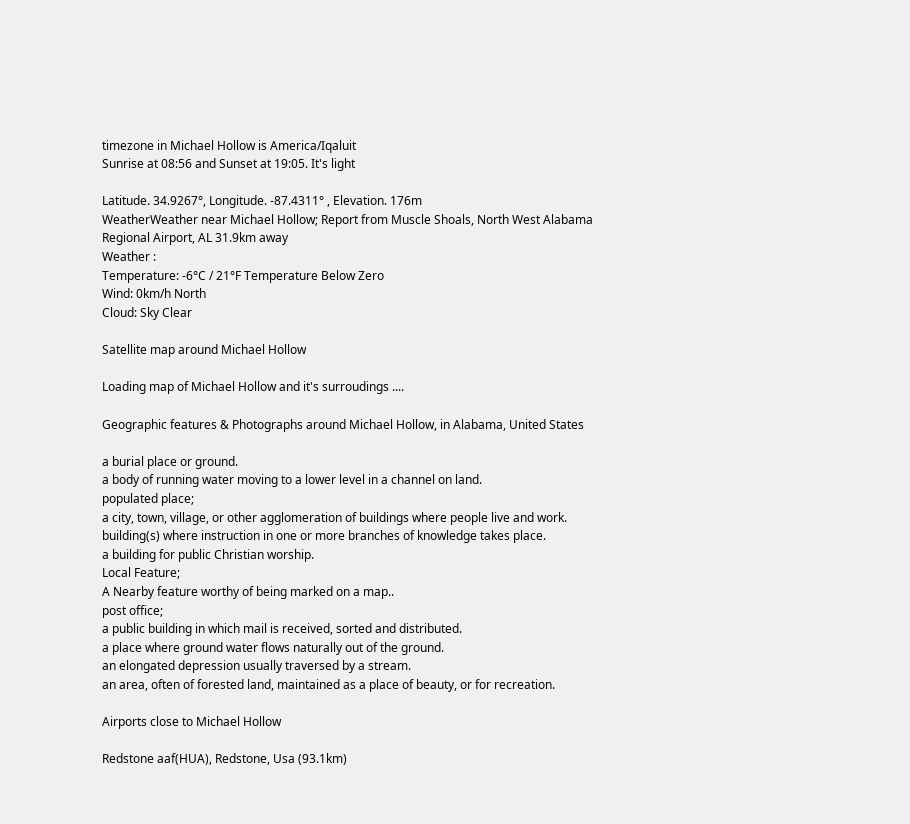timezone in Michael Hollow is America/Iqaluit
Sunrise at 08:56 and Sunset at 19:05. It's light

Latitude. 34.9267°, Longitude. -87.4311° , Elevation. 176m
WeatherWeather near Michael Hollow; Report from Muscle Shoals, North West Alabama Regional Airport, AL 31.9km away
Weather :
Temperature: -6°C / 21°F Temperature Below Zero
Wind: 0km/h North
Cloud: Sky Clear

Satellite map around Michael Hollow

Loading map of Michael Hollow and it's surroudings ....

Geographic features & Photographs around Michael Hollow, in Alabama, United States

a burial place or ground.
a body of running water moving to a lower level in a channel on land.
populated place;
a city, town, village, or other agglomeration of buildings where people live and work.
building(s) where instruction in one or more branches of knowledge takes place.
a building for public Christian worship.
Local Feature;
A Nearby feature worthy of being marked on a map..
post office;
a public building in which mail is received, sorted and distributed.
a place where ground water flows naturally out of the ground.
an elongated depression usually traversed by a stream.
an area, often of forested land, maintained as a place of beauty, or for recreation.

Airports close to Michael Hollow

Redstone aaf(HUA), Redstone, Usa (93.1km)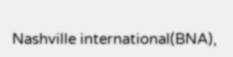Nashville international(BNA),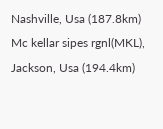Nashville, Usa (187.8km)
Mc kellar sipes rgnl(MKL), Jackson, Usa (194.4km)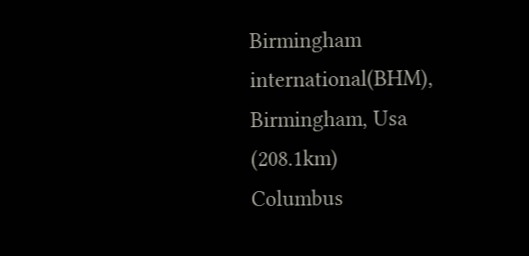Birmingham international(BHM), Birmingham, Usa (208.1km)
Columbus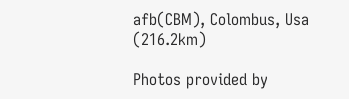afb(CBM), Colombus, Usa (216.2km)

Photos provided by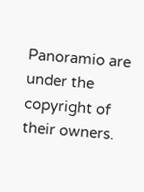Panoramio are under the copyright of their owners.